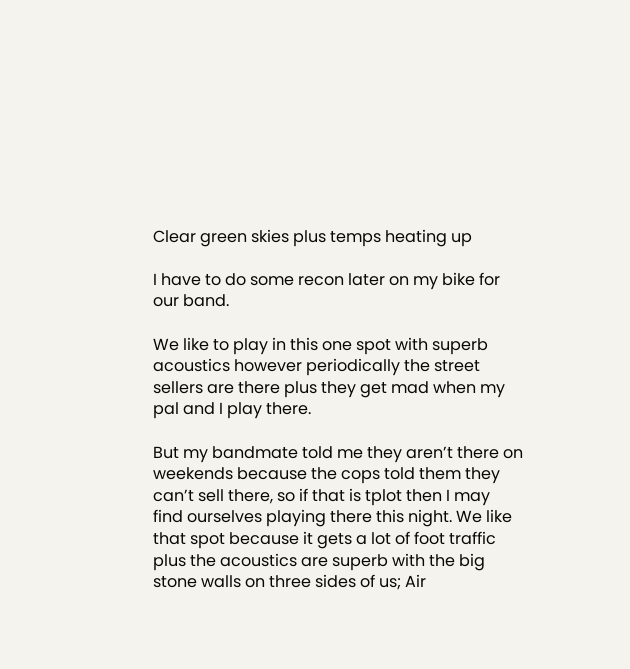Clear green skies plus temps heating up

I have to do some recon later on my bike for our band.

We like to play in this one spot with superb acoustics however periodically the street sellers are there plus they get mad when my pal and I play there.

But my bandmate told me they aren’t there on weekends because the cops told them they can’t sell there, so if that is tplot then I may find ourselves playing there this night. We like that spot because it gets a lot of foot traffic plus the acoustics are superb with the big stone walls on three sides of us; Air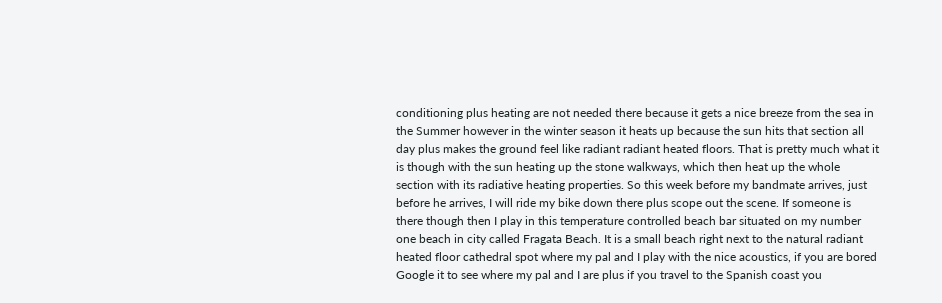conditioning plus heating are not needed there because it gets a nice breeze from the sea in the Summer however in the winter season it heats up because the sun hits that section all day plus makes the ground feel like radiant radiant heated floors. That is pretty much what it is though with the sun heating up the stone walkways, which then heat up the whole section with its radiative heating properties. So this week before my bandmate arrives, just before he arrives, I will ride my bike down there plus scope out the scene. If someone is there though then I play in this temperature controlled beach bar situated on my number one beach in city called Fragata Beach. It is a small beach right next to the natural radiant heated floor cathedral spot where my pal and I play with the nice acoustics, if you are bored Google it to see where my pal and I are plus if you travel to the Spanish coast you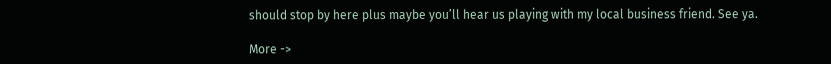should stop by here plus maybe you’ll hear us playing with my local business friend. See ya.

More ->